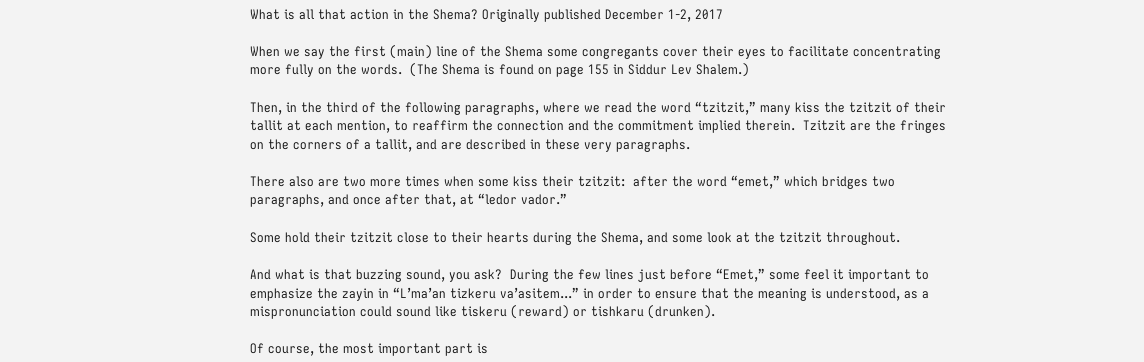What is all that action in the Shema? Originally published December 1-2, 2017

When we say the first (main) line of the Shema some congregants cover their eyes to facilitate concentrating more fully on the words.  (The Shema is found on page 155 in Siddur Lev Shalem.)

Then, in the third of the following paragraphs, where we read the word “tzitzit,” many kiss the tzitzit of their tallit at each mention, to reaffirm the connection and the commitment implied therein.  Tzitzit are the fringes on the corners of a tallit, and are described in these very paragraphs.

There also are two more times when some kiss their tzitzit:  after the word “emet,” which bridges two paragraphs, and once after that, at “ledor vador.”

Some hold their tzitzit close to their hearts during the Shema, and some look at the tzitzit throughout.

And what is that buzzing sound, you ask?  During the few lines just before “Emet,” some feel it important to emphasize the zayin in “L’ma’an tizkeru va’asitem...” in order to ensure that the meaning is understood, as a mispronunciation could sound like tiskeru (reward) or tishkaru (drunken).

Of course, the most important part is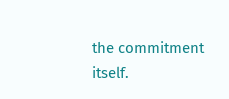the commitment itself.